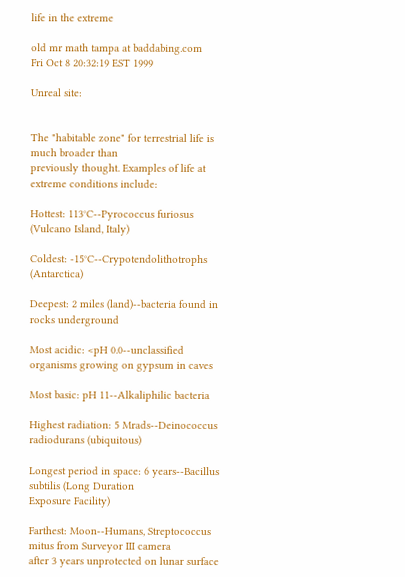life in the extreme

old mr math tampa at baddabing.com
Fri Oct 8 20:32:19 EST 1999

Unreal site:


The "habitable zone" for terrestrial life is much broader than
previously thought. Examples of life at extreme conditions include:

Hottest: 113°C--Pyrococcus furiosus (Vulcano Island, Italy)

Coldest: -15°C--Crypotendolithotrophs (Antarctica)

Deepest: 2 miles (land)--bacteria found in rocks underground

Most acidic: <pH 0.0--unclassified organisms growing on gypsum in caves

Most basic: pH 11--Alkaliphilic bacteria

Highest radiation: 5 Mrads--Deinococcus radiodurans (ubiquitous)

Longest period in space: 6 years--Bacillus subtilis (Long Duration
Exposure Facility)

Farthest: Moon--Humans, Streptococcus mitus from Surveyor III camera
after 3 years unprotected on lunar surface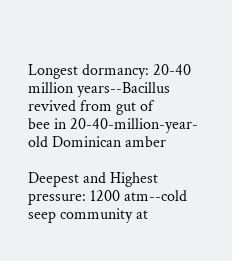Longest dormancy: 20-40 million years--Bacillus revived from gut of
bee in 20-40-million-year-old Dominican amber

Deepest and Highest pressure: 1200 atm--cold seep community at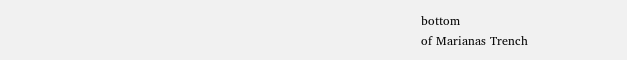bottom
of Marianas Trench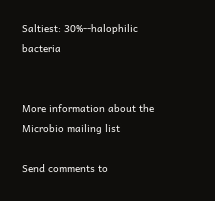Saltiest: 30%--halophilic bacteria


More information about the Microbio mailing list

Send comments to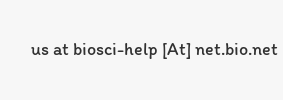us at biosci-help [At] net.bio.net